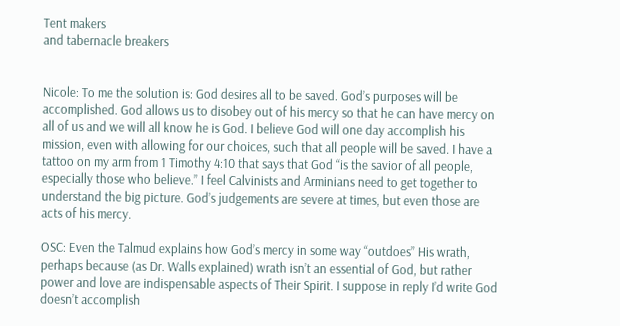Tent makers
and tabernacle breakers


Nicole: To me the solution is: God desires all to be saved. God’s purposes will be accomplished. God allows us to disobey out of his mercy so that he can have mercy on all of us and we will all know he is God. I believe God will one day accomplish his mission, even with allowing for our choices, such that all people will be saved. I have a tattoo on my arm from 1 Timothy 4:10 that says that God “is the savior of all people, especially those who believe.” I feel Calvinists and Arminians need to get together to understand the big picture. God’s judgements are severe at times, but even those are acts of his mercy.

OSC: Even the Talmud explains how God’s mercy in some way “outdoes” His wrath, perhaps because (as Dr. Walls explained) wrath isn’t an essential of God, but rather power and love are indispensable aspects of Their Spirit. I suppose in reply I’d write God doesn’t accomplish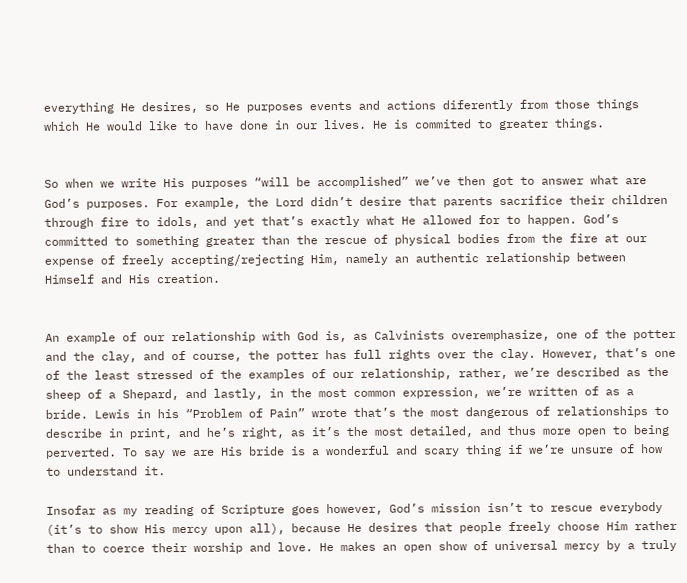everything He desires, so He purposes events and actions diferently from those things which He would like to have done in our lives. He is commited to greater things.


So when we write His purposes “will be accomplished” we’ve then got to answer what are God’s purposes. For example, the Lord didn’t desire that parents sacrifice their children through fire to idols, and yet that’s exactly what He allowed for to happen. God’s committed to something greater than the rescue of physical bodies from the fire at our expense of freely accepting/rejecting Him, namely an authentic relationship between Himself and His creation.


An example of our relationship with God is, as Calvinists overemphasize, one of the potter and the clay, and of course, the potter has full rights over the clay. However, that’s one of the least stressed of the examples of our relationship, rather, we’re described as the sheep of a Shepard, and lastly, in the most common expression, we’re written of as a bride. Lewis in his “Problem of Pain” wrote that’s the most dangerous of relationships to describe in print, and he’s right, as it’s the most detailed, and thus more open to being perverted. To say we are His bride is a wonderful and scary thing if we’re unsure of how to understand it.

Insofar as my reading of Scripture goes however, God’s mission isn’t to rescue everybody (it’s to show His mercy upon all), because He desires that people freely choose Him rather than to coerce their worship and love. He makes an open show of universal mercy by a truly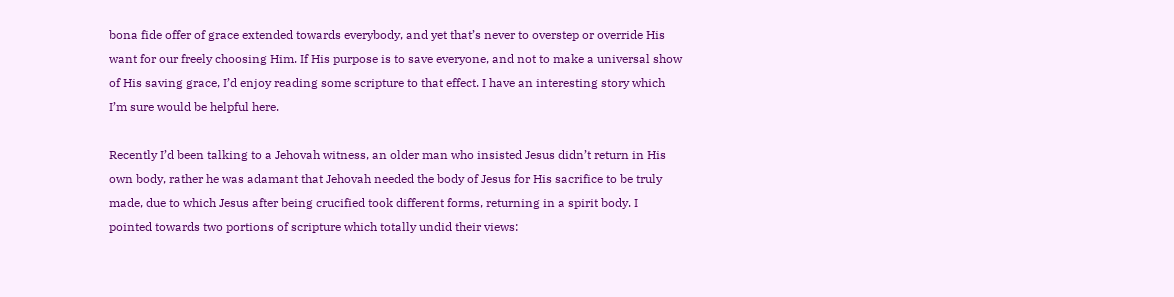bona fide offer of grace extended towards everybody, and yet that’s never to overstep or override His want for our freely choosing Him. If His purpose is to save everyone, and not to make a universal show of His saving grace, I’d enjoy reading some scripture to that effect. I have an interesting story which I’m sure would be helpful here.

Recently I’d been talking to a Jehovah witness, an older man who insisted Jesus didn’t return in His own body, rather he was adamant that Jehovah needed the body of Jesus for His sacrifice to be truly made, due to which Jesus after being crucified took different forms, returning in a spirit body. I pointed towards two portions of scripture which totally undid their views: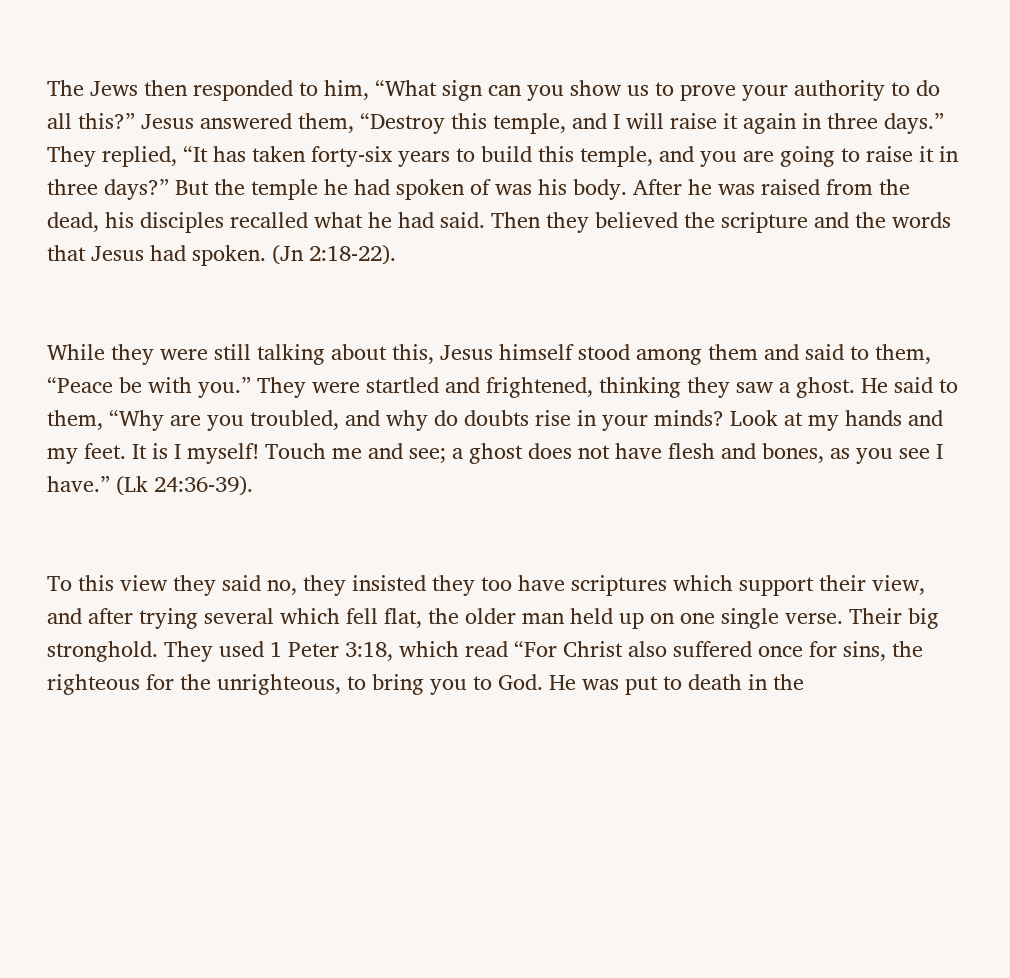The Jews then responded to him, “What sign can you show us to prove your authority to do all this?” Jesus answered them, “Destroy this temple, and I will raise it again in three days.” They replied, “It has taken forty-six years to build this temple, and you are going to raise it in three days?” But the temple he had spoken of was his body. After he was raised from the dead, his disciples recalled what he had said. Then they believed the scripture and the words that Jesus had spoken. (Jn 2:18-22).


While they were still talking about this, Jesus himself stood among them and said to them, “Peace be with you.” They were startled and frightened, thinking they saw a ghost. He said to them, “Why are you troubled, and why do doubts rise in your minds? Look at my hands and my feet. It is I myself! Touch me and see; a ghost does not have flesh and bones, as you see I have.” (Lk 24:36-39).


To this view they said no, they insisted they too have scriptures which support their view, and after trying several which fell flat, the older man held up on one single verse. Their big stronghold. They used 1 Peter 3:18, which read “For Christ also suffered once for sins, the righteous for the unrighteous, to bring you to God. He was put to death in the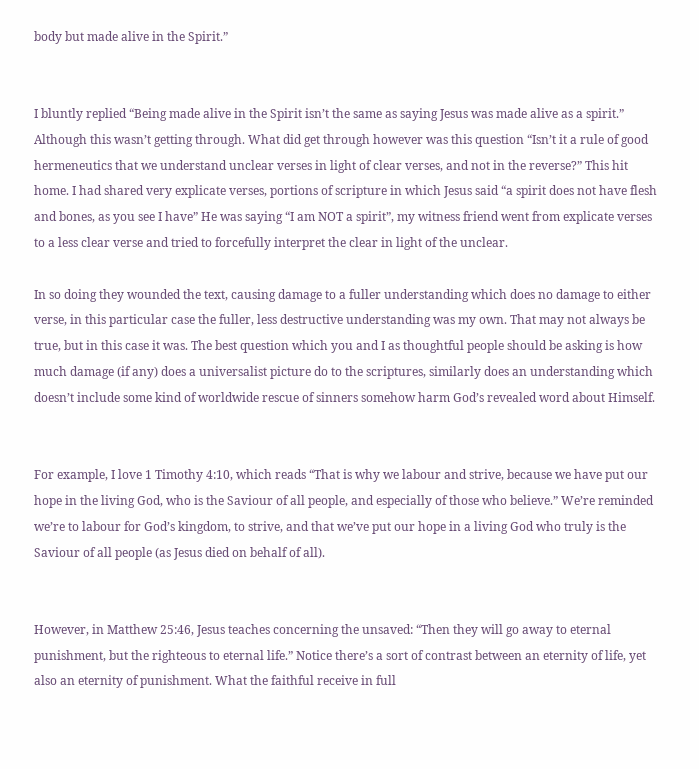body but made alive in the Spirit.”


I bluntly replied “Being made alive in the Spirit isn’t the same as saying Jesus was made alive as a spirit.” Although this wasn’t getting through. What did get through however was this question “Isn’t it a rule of good hermeneutics that we understand unclear verses in light of clear verses, and not in the reverse?” This hit home. I had shared very explicate verses, portions of scripture in which Jesus said “a spirit does not have flesh and bones, as you see I have” He was saying “I am NOT a spirit”, my witness friend went from explicate verses to a less clear verse and tried to forcefully interpret the clear in light of the unclear.

In so doing they wounded the text, causing damage to a fuller understanding which does no damage to either verse, in this particular case the fuller, less destructive understanding was my own. That may not always be true, but in this case it was. The best question which you and I as thoughtful people should be asking is how much damage (if any) does a universalist picture do to the scriptures, similarly does an understanding which doesn’t include some kind of worldwide rescue of sinners somehow harm God’s revealed word about Himself.


For example, I love 1 Timothy 4:10, which reads “That is why we labour and strive, because we have put our hope in the living God, who is the Saviour of all people, and especially of those who believe.” We’re reminded we’re to labour for God’s kingdom, to strive, and that we’ve put our hope in a living God who truly is the Saviour of all people (as Jesus died on behalf of all).


However, in Matthew 25:46, Jesus teaches concerning the unsaved: “Then they will go away to eternal punishment, but the righteous to eternal life.” Notice there’s a sort of contrast between an eternity of life, yet also an eternity of punishment. What the faithful receive in full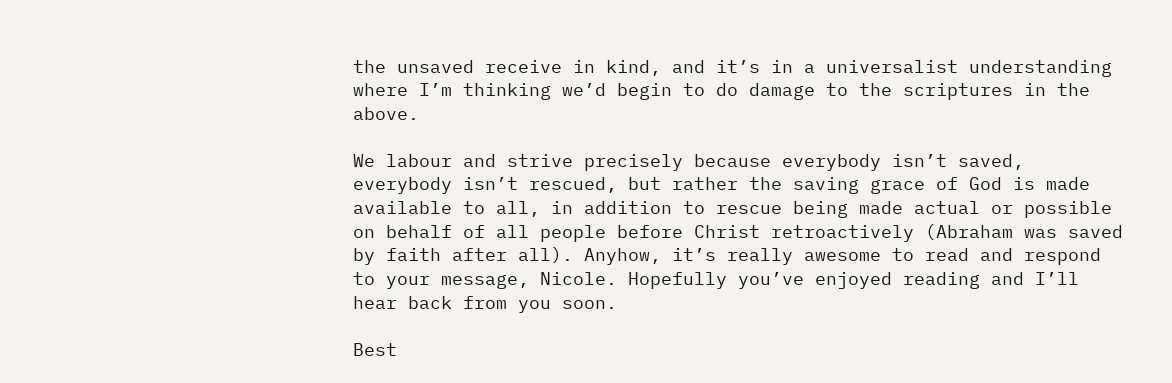the unsaved receive in kind, and it’s in a universalist understanding where I’m thinking we’d begin to do damage to the scriptures in the above.

We labour and strive precisely because everybody isn’t saved, everybody isn’t rescued, but rather the saving grace of God is made available to all, in addition to rescue being made actual or possible on behalf of all people before Christ retroactively (Abraham was saved by faith after all). Anyhow, it’s really awesome to read and respond to your message, Nicole. Hopefully you’ve enjoyed reading and I’ll hear back from you soon.

Best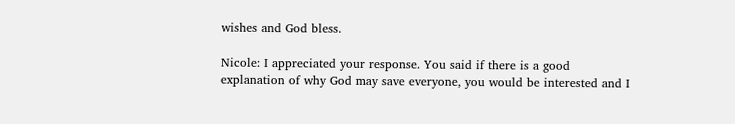wishes and God bless.

Nicole: I appreciated your response. You said if there is a good explanation of why God may save everyone, you would be interested and I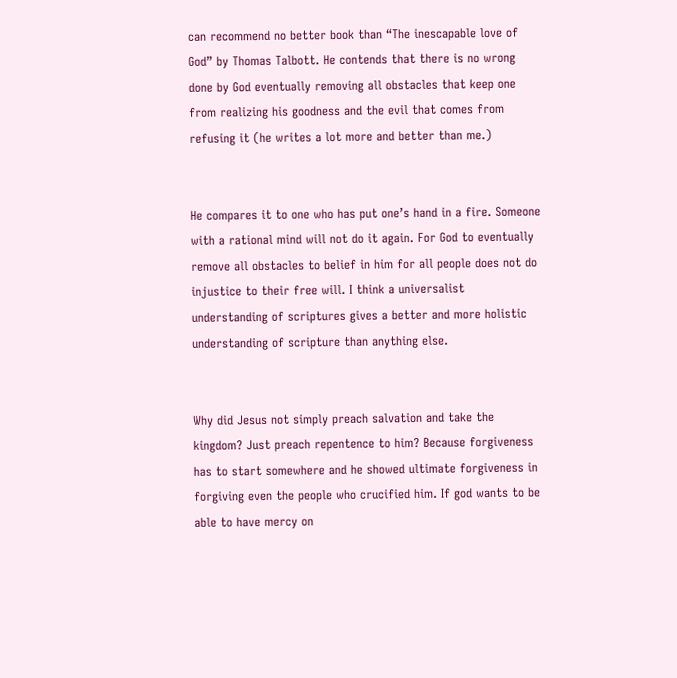can recommend no better book than “The inescapable love of God” by Thomas Talbott. He contends that there is no wrong done by God eventually removing all obstacles that keep one from realizing his goodness and the evil that comes from refusing it (he writes a lot more and better than me.)


He compares it to one who has put one’s hand in a fire. Someone with a rational mind will not do it again. For God to eventually remove all obstacles to belief in him for all people does not do injustice to their free will. I think a universalist understanding of scriptures gives a better and more holistic understanding of scripture than anything else.


Why did Jesus not simply preach salvation and take the kingdom? Just preach repentence to him? Because forgiveness has to start somewhere and he showed ultimate forgiveness in forgiving even the people who crucified him. If god wants to be able to have mercy on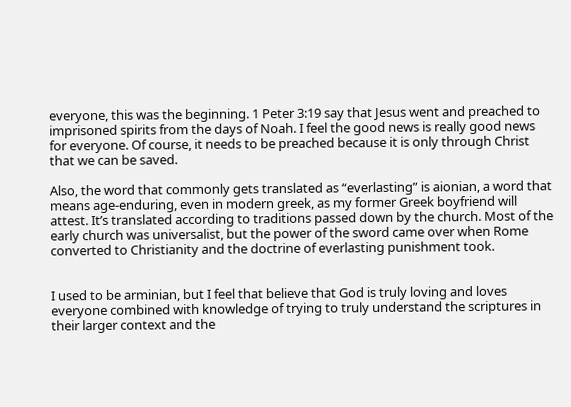everyone, this was the beginning. 1 Peter 3:19 say that Jesus went and preached to imprisoned spirits from the days of Noah. I feel the good news is really good news for everyone. Of course, it needs to be preached because it is only through Christ that we can be saved.

Also, the word that commonly gets translated as “everlasting” is aionian, a word that means age-enduring, even in modern greek, as my former Greek boyfriend will attest. It’s translated according to traditions passed down by the church. Most of the early church was universalist, but the power of the sword came over when Rome converted to Christianity and the doctrine of everlasting punishment took.


I used to be arminian, but I feel that believe that God is truly loving and loves everyone combined with knowledge of trying to truly understand the scriptures in their larger context and the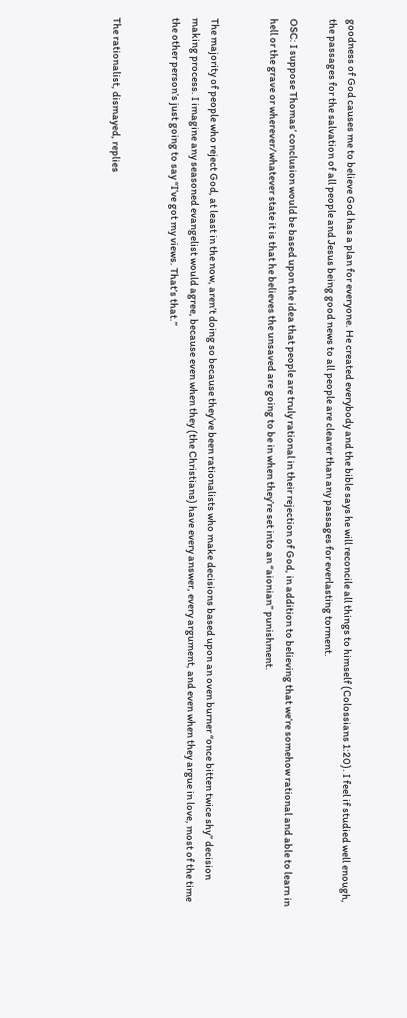goodness of God causes me to believe God has a plan for everyone. He created everybody and the bible says he will reconcile all things to himself (Colossians 1:20). I feel if studied well enough, the passages for the salvation of all people and Jesus being good news to all people are clearer than any passages for everlasting torment.

OSC: I suppose Thomas’ conclusion would be based upon the idea that people are truly rational in their rejection of God, in addition to believing that we’re somehow rational and able to learn in hell or the grave or wherever/whatever state it is that he believes the unsaved are going to be in when they’re set into an “aionian” punishment.


The majority of people who reject God, at least in the now, aren’t doing so because they’ve been rationalists who make decisions based upon an oven burner “once bitten twice shy” decision making process. I imagine any seasoned evangelist would agree, because even when they (the Christians) have every answer, every argument, and even when they argue in love, most of the time the other person’s just going to say “I’ve got my views. That’s that.”


The rationalist, dismayed, replies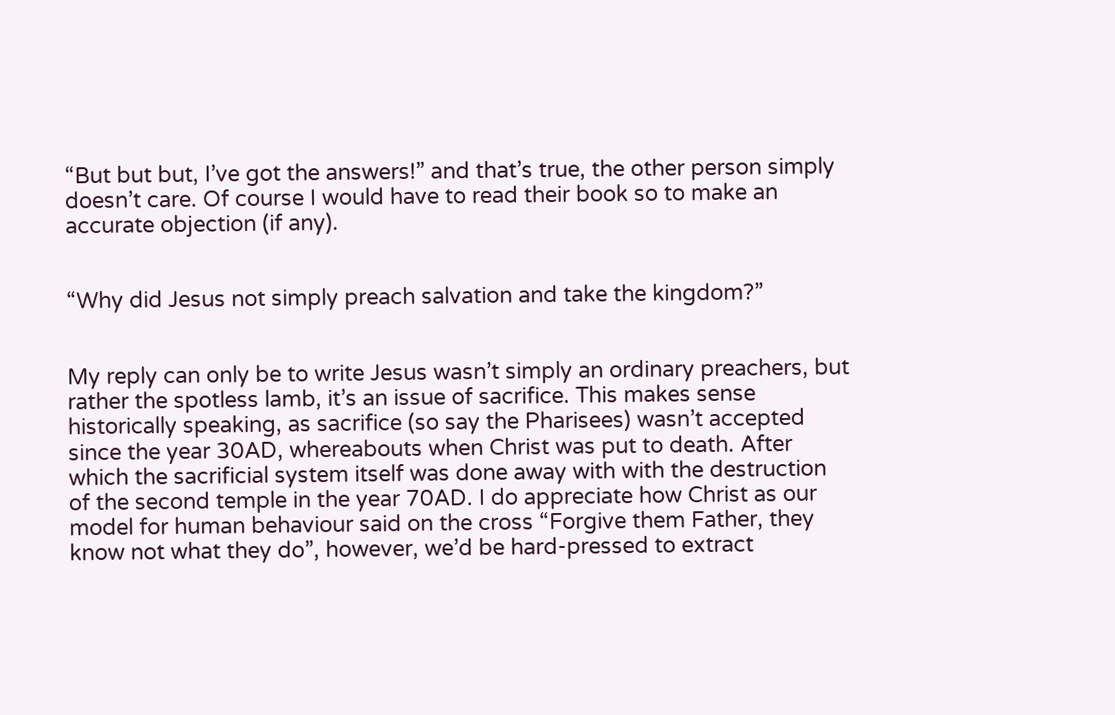“But but but, I’ve got the answers!” and that’s true, the other person simply doesn’t care. Of course I would have to read their book so to make an accurate objection (if any).


“Why did Jesus not simply preach salvation and take the kingdom?”


My reply can only be to write Jesus wasn’t simply an ordinary preachers, but rather the spotless lamb, it’s an issue of sacrifice. This makes sense historically speaking, as sacrifice (so say the Pharisees) wasn’t accepted since the year 30AD, whereabouts when Christ was put to death. After which the sacrificial system itself was done away with with the destruction of the second temple in the year 70AD. I do appreciate how Christ as our model for human behaviour said on the cross “Forgive them Father, they know not what they do”, however, we’d be hard-pressed to extract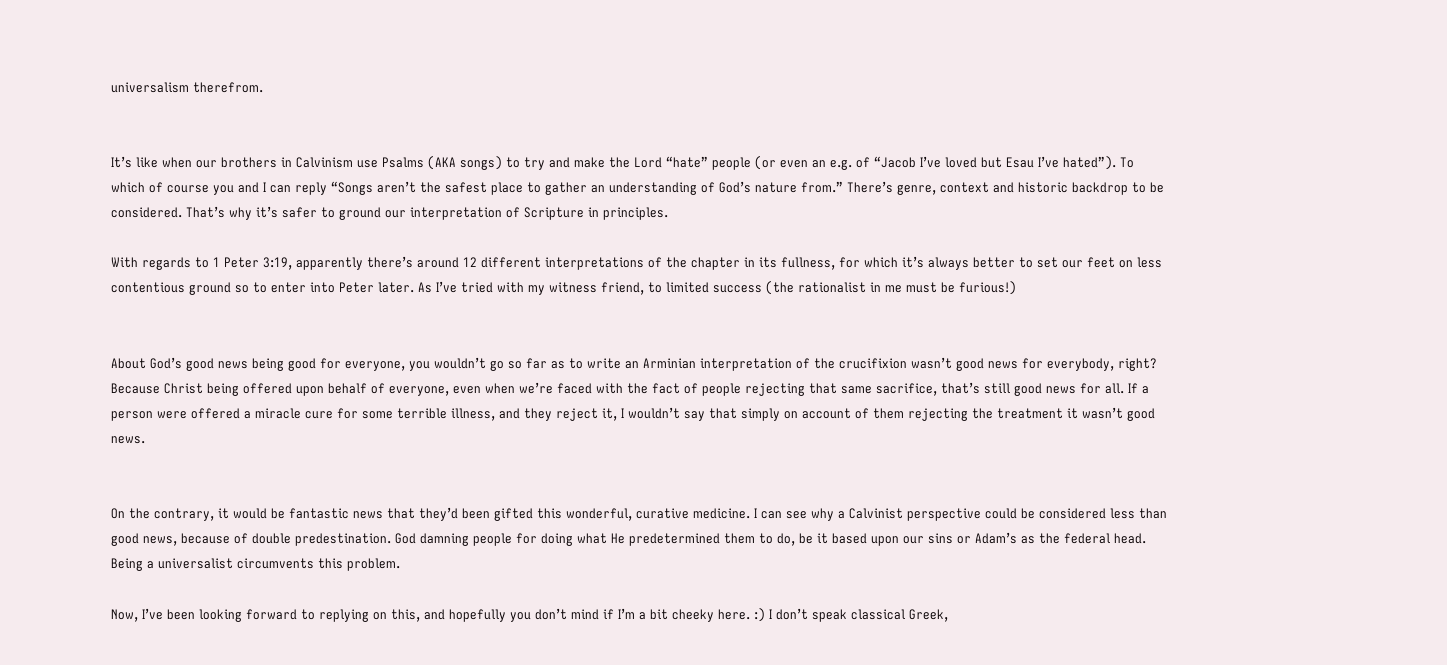universalism therefrom.


It’s like when our brothers in Calvinism use Psalms (AKA songs) to try and make the Lord “hate” people (or even an e.g. of “Jacob I’ve loved but Esau I’ve hated”). To which of course you and I can reply “Songs aren’t the safest place to gather an understanding of God’s nature from.” There’s genre, context and historic backdrop to be considered. That’s why it’s safer to ground our interpretation of Scripture in principles.

With regards to 1 Peter 3:19, apparently there’s around 12 different interpretations of the chapter in its fullness, for which it’s always better to set our feet on less contentious ground so to enter into Peter later. As I’ve tried with my witness friend, to limited success (the rationalist in me must be furious!)


About God’s good news being good for everyone, you wouldn’t go so far as to write an Arminian interpretation of the crucifixion wasn’t good news for everybody, right? Because Christ being offered upon behalf of everyone, even when we’re faced with the fact of people rejecting that same sacrifice, that’s still good news for all. If a person were offered a miracle cure for some terrible illness, and they reject it, I wouldn’t say that simply on account of them rejecting the treatment it wasn’t good news.


On the contrary, it would be fantastic news that they’d been gifted this wonderful, curative medicine. I can see why a Calvinist perspective could be considered less than good news, because of double predestination. God damning people for doing what He predetermined them to do, be it based upon our sins or Adam’s as the federal head. Being a universalist circumvents this problem.

Now, I’ve been looking forward to replying on this, and hopefully you don’t mind if I’m a bit cheeky here. :) I don’t speak classical Greek,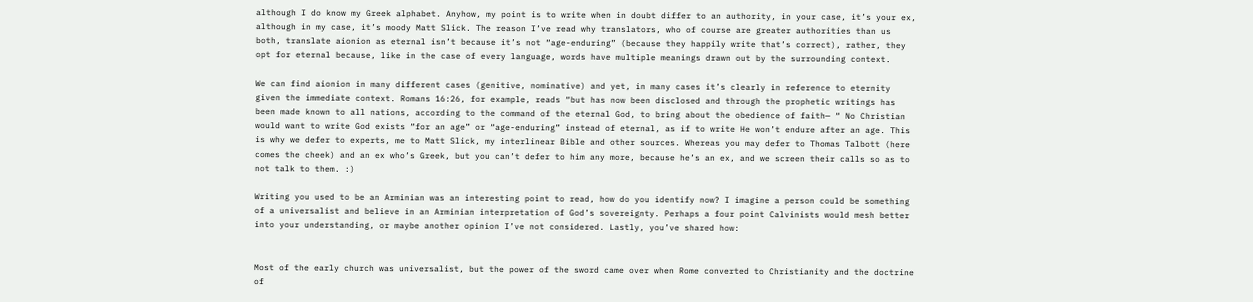although I do know my Greek alphabet. Anyhow, my point is to write when in doubt differ to an authority, in your case, it’s your ex, although in my case, it’s moody Matt Slick. The reason I’ve read why translators, who of course are greater authorities than us both, translate aionion as eternal isn’t because it’s not “age-enduring” (because they happily write that’s correct), rather, they opt for eternal because, like in the case of every language, words have multiple meanings drawn out by the surrounding context.

We can find aionion in many different cases (genitive, nominative) and yet, in many cases it’s clearly in reference to eternity given the immediate context. Romans 16:26, for example, reads “but has now been disclosed and through the prophetic writings has been made known to all nations, according to the command of the eternal God, to bring about the obedience of faith— “ No Christian would want to write God exists “for an age” or “age-enduring” instead of eternal, as if to write He won’t endure after an age. This is why we defer to experts, me to Matt Slick, my interlinear Bible and other sources. Whereas you may defer to Thomas Talbott (here comes the cheek) and an ex who’s Greek, but you can’t defer to him any more, because he’s an ex, and we screen their calls so as to not talk to them. :)

Writing you used to be an Arminian was an interesting point to read, how do you identify now? I imagine a person could be something of a universalist and believe in an Arminian interpretation of God’s sovereignty. Perhaps a four point Calvinists would mesh better into your understanding, or maybe another opinion I’ve not considered. Lastly, you’ve shared how:


Most of the early church was universalist, but the power of the sword came over when Rome converted to Christianity and the doctrine of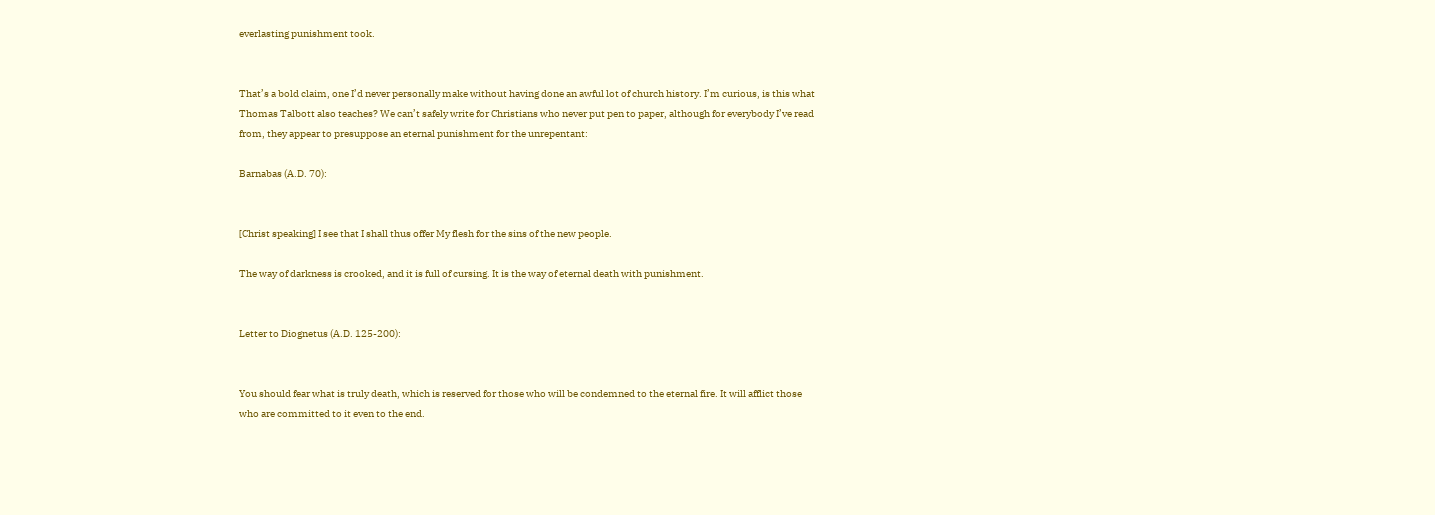everlasting punishment took.


That’s a bold claim, one I’d never personally make without having done an awful lot of church history. I’m curious, is this what Thomas Talbott also teaches? We can’t safely write for Christians who never put pen to paper, although for everybody I’ve read from, they appear to presuppose an eternal punishment for the unrepentant:

Barnabas (A.D. 70):


[Christ speaking] I see that I shall thus offer My flesh for the sins of the new people.

The way of darkness is crooked, and it is full of cursing. It is the way of eternal death with punishment.


Letter to Diognetus (A.D. 125-200):


You should fear what is truly death, which is reserved for those who will be condemned to the eternal fire. It will afflict those who are committed to it even to the end.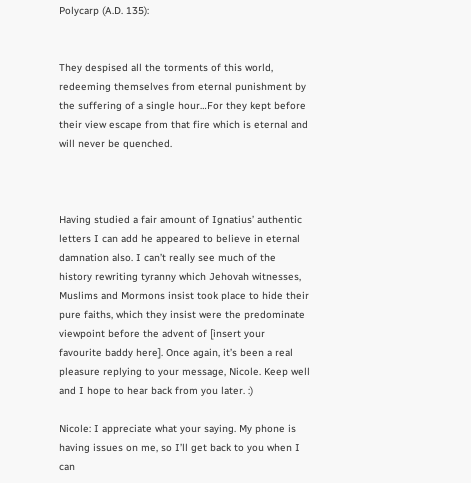Polycarp (A.D. 135):


They despised all the torments of this world, redeeming themselves from eternal punishment by the suffering of a single hour…For they kept before their view escape from that fire which is eternal and will never be quenched.



Having studied a fair amount of Ignatius’ authentic letters I can add he appeared to believe in eternal damnation also. I can’t really see much of the history rewriting tyranny which Jehovah witnesses, Muslims and Mormons insist took place to hide their pure faiths, which they insist were the predominate viewpoint before the advent of [insert your favourite baddy here]. Once again, it’s been a real pleasure replying to your message, Nicole. Keep well and I hope to hear back from you later. :)

Nicole: I appreciate what your saying. My phone is having issues on me, so I’ll get back to you when I can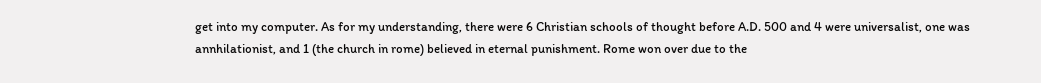get into my computer. As for my understanding, there were 6 Christian schools of thought before A.D. 500 and 4 were universalist, one was annhilationist, and 1 (the church in rome) believed in eternal punishment. Rome won over due to the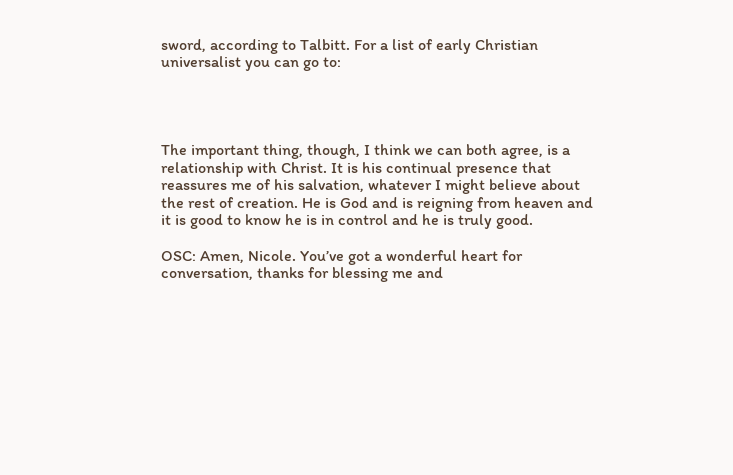sword, according to Talbitt. For a list of early Christian universalist you can go to:




The important thing, though, I think we can both agree, is a relationship with Christ. It is his continual presence that reassures me of his salvation, whatever I might believe about the rest of creation. He is God and is reigning from heaven and it is good to know he is in control and he is truly good.

OSC: Amen, Nicole. You’ve got a wonderful heart for conversation, thanks for blessing me and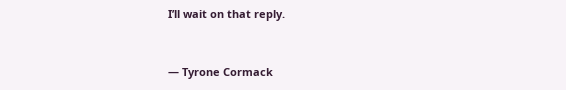I’ll wait on that reply.


― Tyrone Cormack